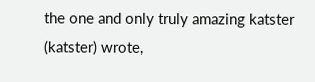the one and only truly amazing katster (katster) wrote,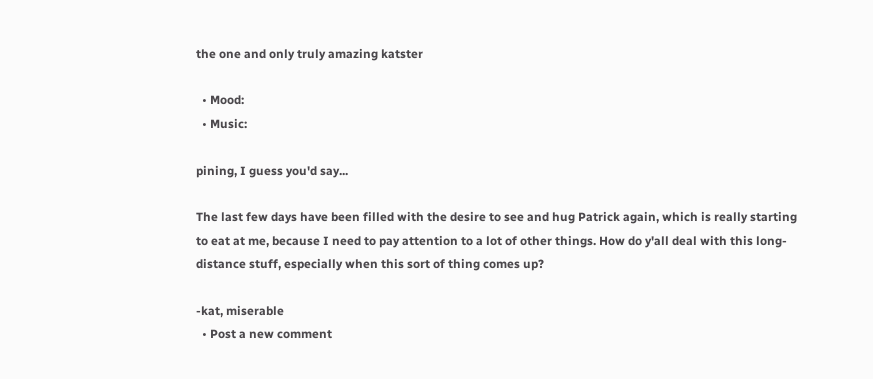the one and only truly amazing katster

  • Mood:
  • Music:

pining, I guess you'd say...

The last few days have been filled with the desire to see and hug Patrick again, which is really starting to eat at me, because I need to pay attention to a lot of other things. How do y'all deal with this long-distance stuff, especially when this sort of thing comes up?

-kat, miserable
  • Post a new comment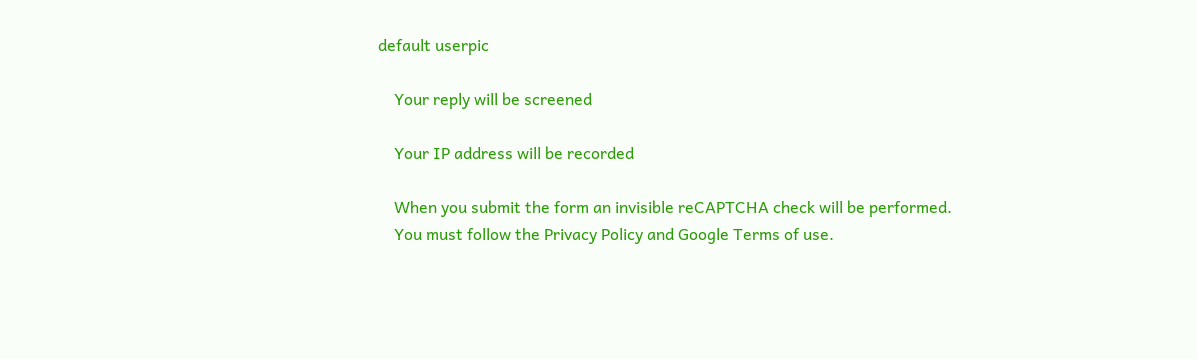default userpic

    Your reply will be screened

    Your IP address will be recorded

    When you submit the form an invisible reCAPTCHA check will be performed.
    You must follow the Privacy Policy and Google Terms of use.